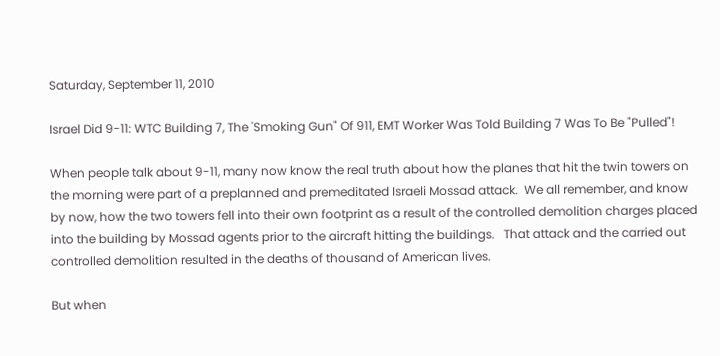Saturday, September 11, 2010

Israel Did 9-11: WTC Building 7, The 'Smoking Gun" Of 911, EMT Worker Was Told Building 7 Was To Be "Pulled"!

When people talk about 9-11, many now know the real truth about how the planes that hit the twin towers on the morning were part of a preplanned and premeditated Israeli Mossad attack.  We all remember, and know by now, how the two towers fell into their own footprint as a result of the controlled demolition charges placed into the building by Mossad agents prior to the aircraft hitting the buildings.   That attack and the carried out controlled demolition resulted in the deaths of thousand of American lives.

But when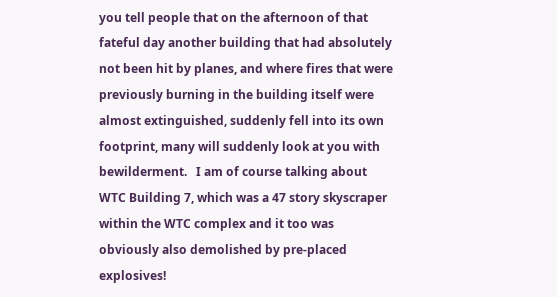you tell people that on the afternoon of that fateful day another building that had absolutely not been hit by planes, and where fires that were previously burning in the building itself were almost extinguished, suddenly fell into its own footprint, many will suddenly look at you with bewilderment.   I am of course talking about WTC Building 7, which was a 47 story skyscraper within the WTC complex and it too was obviously also demolished by pre-placed explosives!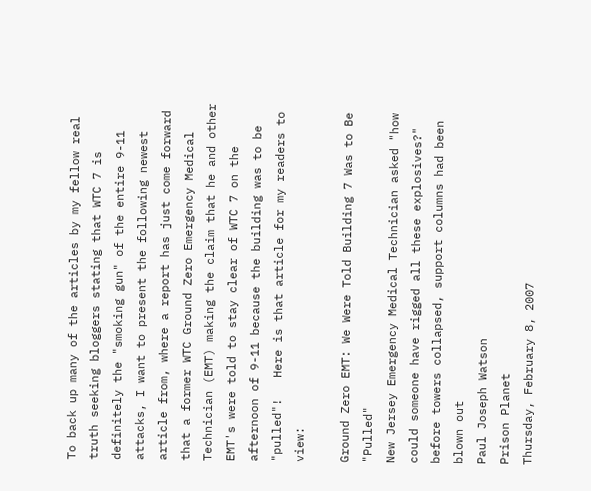To back up many of the articles by my fellow real truth seeking bloggers stating that WTC 7 is definitely the "smoking gun" of the entire 9-11 attacks, I want to present the following newest article from, where a report has just come forward that a former WTC Ground Zero Emergency Medical Technician (EMT) making the claim that he and other EMT's were told to stay clear of WTC 7 on the afternoon of 9-11 because the building was to be "pulled"!   Here is that article for my readers to view:

Ground Zero EMT: We Were Told Building 7 Was to Be "Pulled"
New Jersey Emergency Medical Technician asked "how could someone have rigged all these explosives?" before towers collapsed, support columns had been blown out
Paul Joseph Watson
Prison Planet
Thursday, February 8, 2007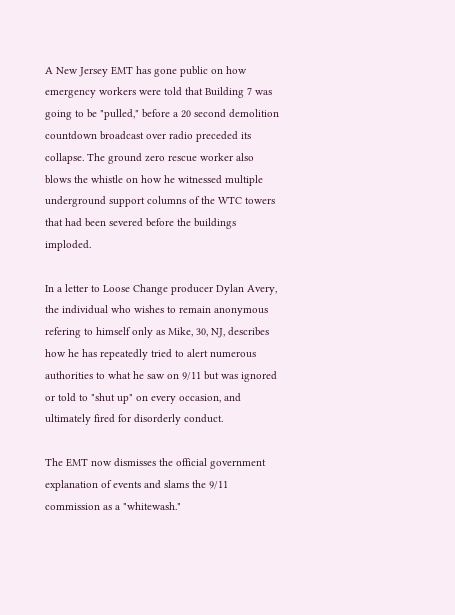A New Jersey EMT has gone public on how emergency workers were told that Building 7 was going to be "pulled," before a 20 second demolition countdown broadcast over radio preceded its collapse. The ground zero rescue worker also blows the whistle on how he witnessed multiple underground support columns of the WTC towers that had been severed before the buildings imploded.

In a letter to Loose Change producer Dylan Avery, the individual who wishes to remain anonymous refering to himself only as Mike, 30, NJ, describes how he has repeatedly tried to alert numerous authorities to what he saw on 9/11 but was ignored or told to "shut up" on every occasion, and ultimately fired for disorderly conduct.

The EMT now dismisses the official government explanation of events and slams the 9/11 commission as a "whitewash."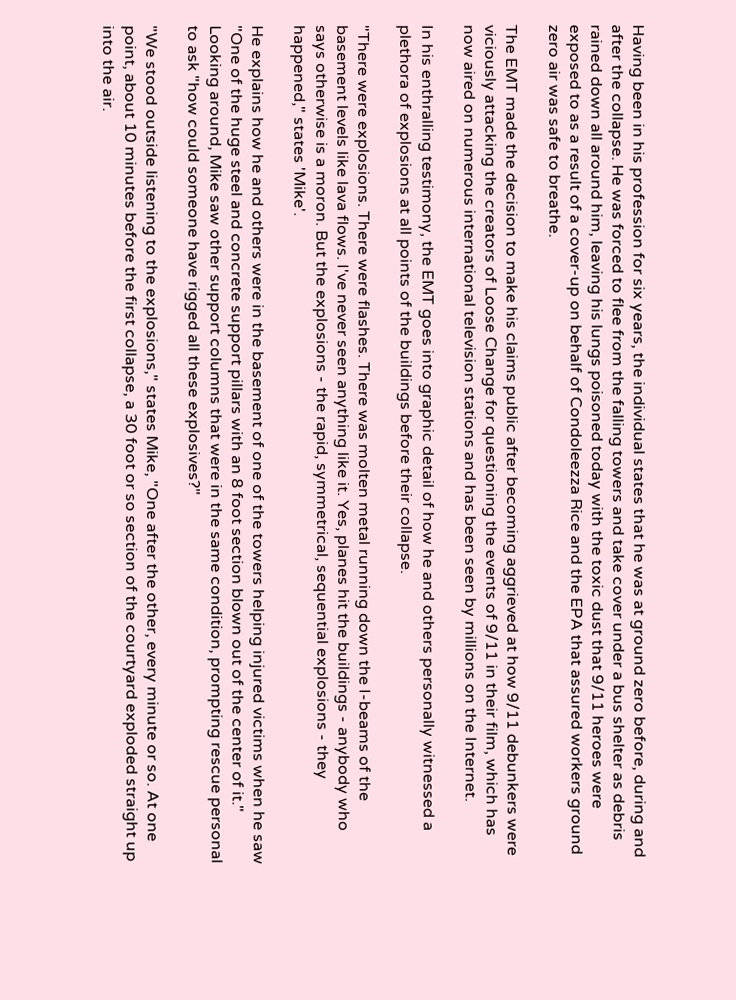Having been in his profession for six years, the individual states that he was at ground zero before, during and after the collapse. He was forced to flee from the falling towers and take cover under a bus shelter as debris rained down all around him, leaving his lungs poisoned today with the toxic dust that 9/11 heroes were exposed to as a result of a cover-up on behalf of Condoleezza Rice and the EPA that assured workers ground zero air was safe to breathe.

The EMT made the decision to make his claims public after becoming aggrieved at how 9/11 debunkers were viciously attacking the creators of Loose Change for questioning the events of 9/11 in their film, which has now aired on numerous international television stations and has been seen by millions on the Internet.

In his enthralling testimony, the EMT goes into graphic detail of how he and others personally witnessed a plethora of explosions at all points of the buildings before their collapse.

"There were explosions. There were flashes. There was molten metal running down the I-beams of the basement levels like lava flows. I've never seen anything like it. Yes, planes hit the buildings - anybody who says otherwise is a moron. But the explosions - the rapid, symmetrical, sequential explosions - they happened," states 'Mike'.

He explains how he and others were in the basement of one of the towers helping injured victims when he saw "One of the huge steel and concrete support pillars with an 8 foot section blown out of the center of it." Looking around, Mike saw other support columns that were in the same condition, prompting rescue personal to ask "how could someone have rigged all these explosives?"

"We stood outside listening to the explosions," states Mike, "One after the other, every minute or so. At one point, about 10 minutes before the first collapse, a 30 foot or so section of the courtyard exploded straight up into the air.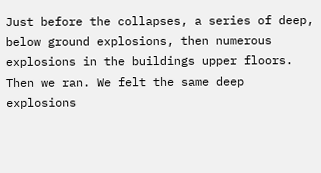Just before the collapses, a series of deep, below ground explosions, then numerous explosions in the buildings upper floors. Then we ran. We felt the same deep explosions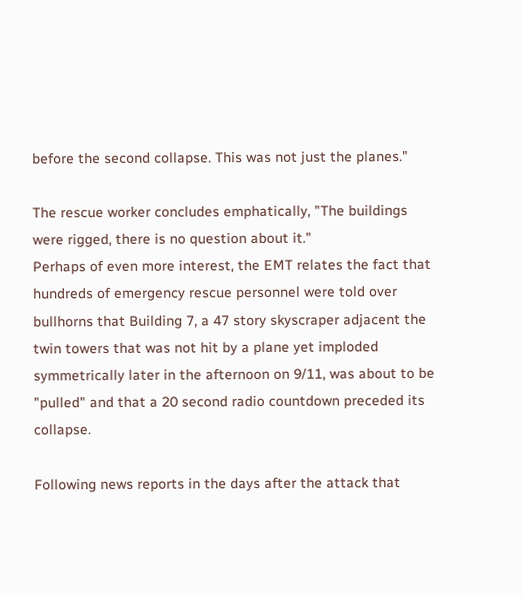before the second collapse. This was not just the planes."

The rescue worker concludes emphatically, "The buildings were rigged, there is no question about it."
Perhaps of even more interest, the EMT relates the fact that hundreds of emergency rescue personnel were told over bullhorns that Building 7, a 47 story skyscraper adjacent the twin towers that was not hit by a plane yet imploded symmetrically later in the afternoon on 9/11, was about to be "pulled" and that a 20 second radio countdown preceded its collapse.

Following news reports in the days after the attack that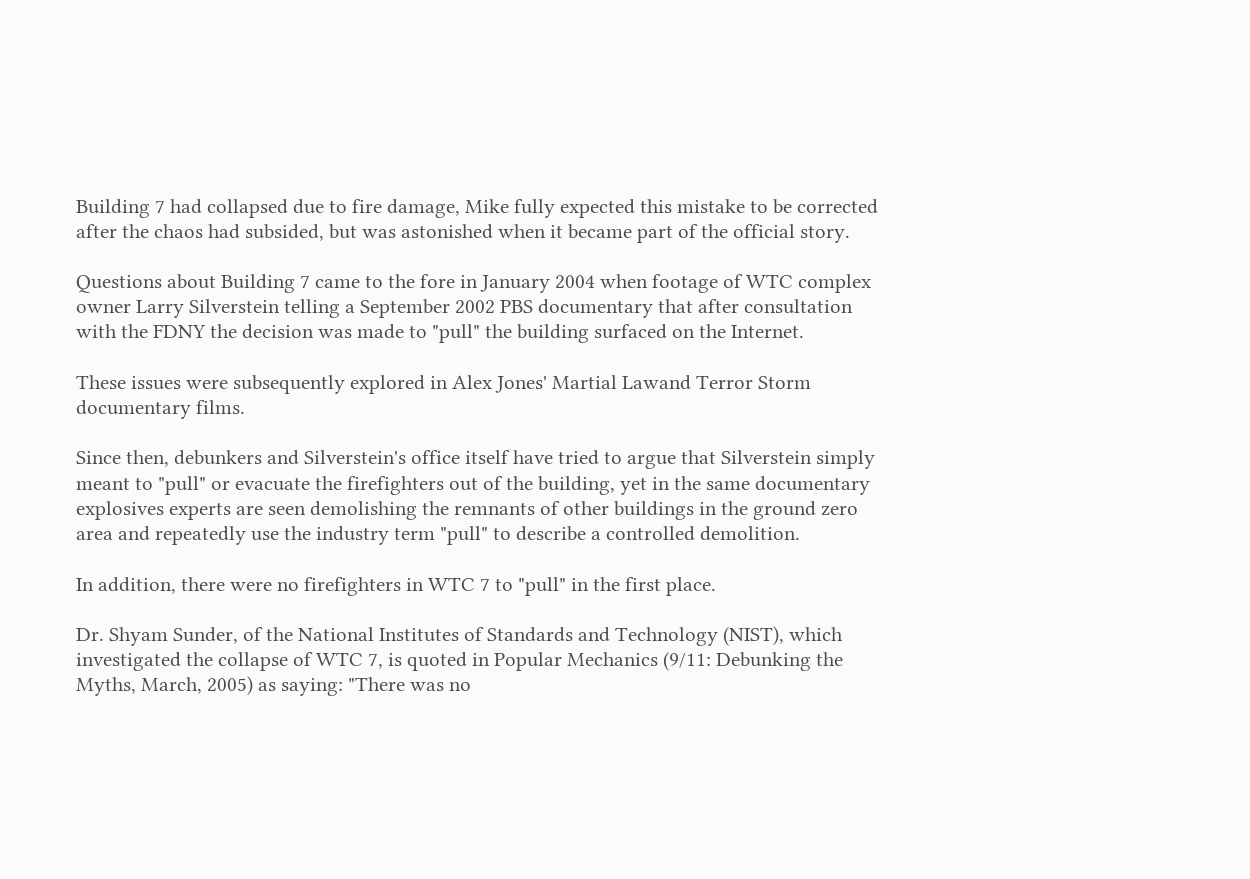Building 7 had collapsed due to fire damage, Mike fully expected this mistake to be corrected after the chaos had subsided, but was astonished when it became part of the official story.

Questions about Building 7 came to the fore in January 2004 when footage of WTC complex owner Larry Silverstein telling a September 2002 PBS documentary that after consultation with the FDNY the decision was made to "pull" the building surfaced on the Internet.

These issues were subsequently explored in Alex Jones' Martial Lawand Terror Storm documentary films.

Since then, debunkers and Silverstein's office itself have tried to argue that Silverstein simply meant to "pull" or evacuate the firefighters out of the building, yet in the same documentary explosives experts are seen demolishing the remnants of other buildings in the ground zero area and repeatedly use the industry term "pull" to describe a controlled demolition.

In addition, there were no firefighters in WTC 7 to "pull" in the first place.

Dr. Shyam Sunder, of the National Institutes of Standards and Technology (NIST), which investigated the collapse of WTC 7, is quoted in Popular Mechanics (9/11: Debunking the Myths, March, 2005) as saying: "There was no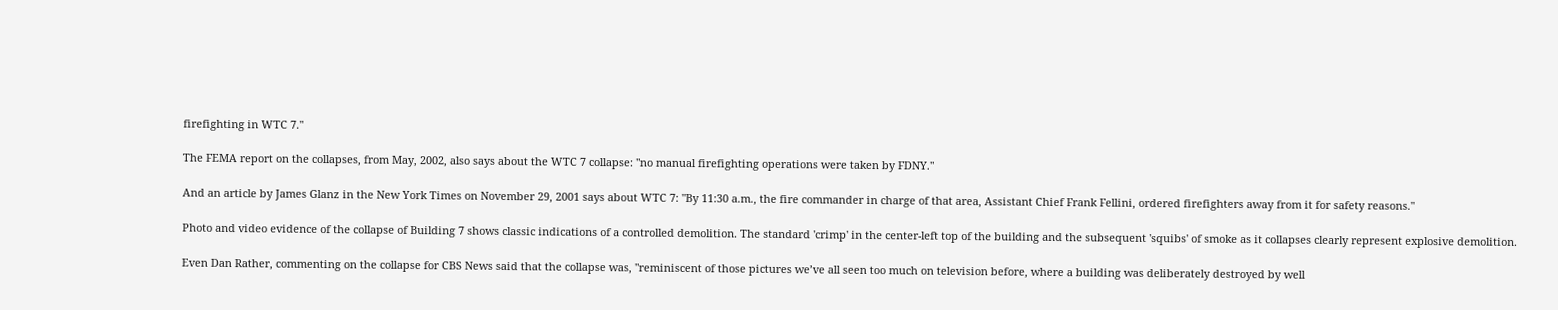firefighting in WTC 7."

The FEMA report on the collapses, from May, 2002, also says about the WTC 7 collapse: "no manual firefighting operations were taken by FDNY."

And an article by James Glanz in the New York Times on November 29, 2001 says about WTC 7: "By 11:30 a.m., the fire commander in charge of that area, Assistant Chief Frank Fellini, ordered firefighters away from it for safety reasons."

Photo and video evidence of the collapse of Building 7 shows classic indications of a controlled demolition. The standard 'crimp' in the center-left top of the building and the subsequent 'squibs' of smoke as it collapses clearly represent explosive demolition.

Even Dan Rather, commenting on the collapse for CBS News said that the collapse was, "reminiscent of those pictures we’ve all seen too much on television before, where a building was deliberately destroyed by well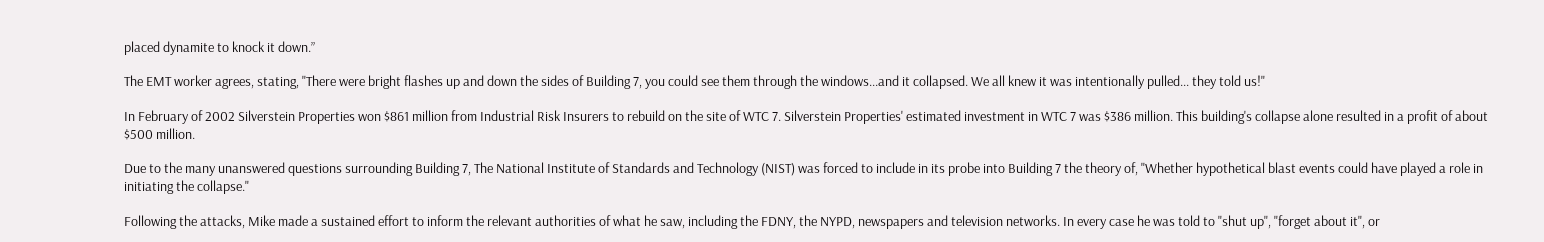placed dynamite to knock it down.”

The EMT worker agrees, stating, "There were bright flashes up and down the sides of Building 7, you could see them through the windows...and it collapsed. We all knew it was intentionally pulled... they told us!"

In February of 2002 Silverstein Properties won $861 million from Industrial Risk Insurers to rebuild on the site of WTC 7. Silverstein Properties' estimated investment in WTC 7 was $386 million. This building's collapse alone resulted in a profit of about $500 million.

Due to the many unanswered questions surrounding Building 7, The National Institute of Standards and Technology (NIST) was forced to include in its probe into Building 7 the theory of, "Whether hypothetical blast events could have played a role in initiating the collapse."

Following the attacks, Mike made a sustained effort to inform the relevant authorities of what he saw, including the FDNY, the NYPD, newspapers and television networks. In every case he was told to "shut up", "forget about it", or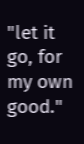"let it go, for my own good."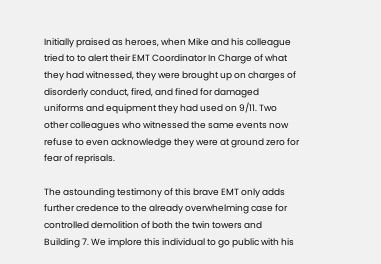Initially praised as heroes, when Mike and his colleague tried to to alert their EMT Coordinator In Charge of what they had witnessed, they were brought up on charges of disorderly conduct, fired, and fined for damaged uniforms and equipment they had used on 9/11. Two other colleagues who witnessed the same events now refuse to even acknowledge they were at ground zero for fear of reprisals.

The astounding testimony of this brave EMT only adds further credence to the already overwhelming case for controlled demolition of both the twin towers and Building 7. We implore this individual to go public with his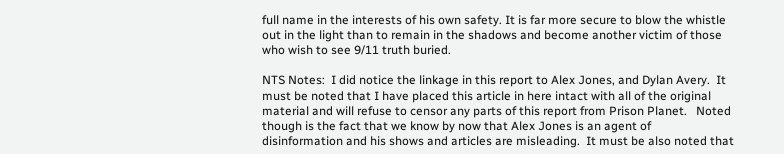full name in the interests of his own safety. It is far more secure to blow the whistle out in the light than to remain in the shadows and become another victim of those who wish to see 9/11 truth buried.

NTS Notes:  I did notice the linkage in this report to Alex Jones, and Dylan Avery.  It must be noted that I have placed this article in here intact with all of the original material and will refuse to censor any parts of this report from Prison Planet.   Noted though is the fact that we know by now that Alex Jones is an agent of disinformation and his shows and articles are misleading.  It must be also noted that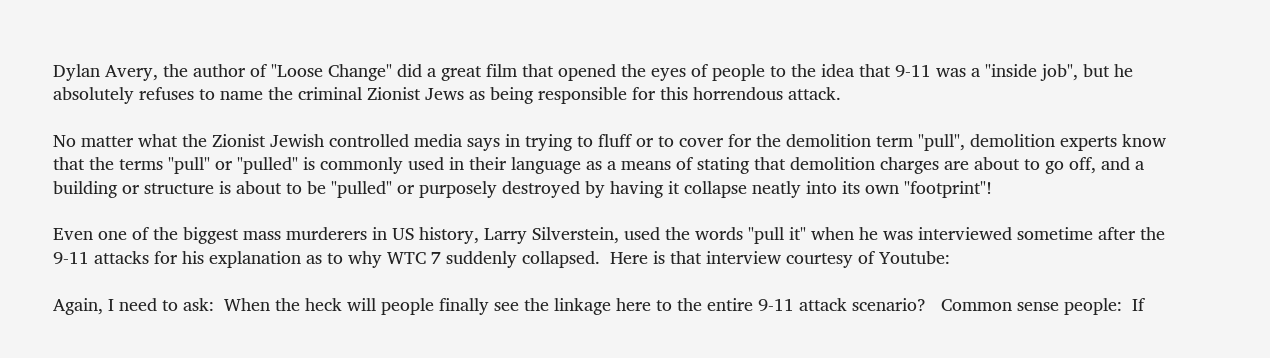Dylan Avery, the author of "Loose Change" did a great film that opened the eyes of people to the idea that 9-11 was a "inside job", but he absolutely refuses to name the criminal Zionist Jews as being responsible for this horrendous attack.

No matter what the Zionist Jewish controlled media says in trying to fluff or to cover for the demolition term "pull", demolition experts know that the terms "pull" or "pulled" is commonly used in their language as a means of stating that demolition charges are about to go off, and a building or structure is about to be "pulled" or purposely destroyed by having it collapse neatly into its own "footprint"!

Even one of the biggest mass murderers in US history, Larry Silverstein, used the words "pull it" when he was interviewed sometime after the 9-11 attacks for his explanation as to why WTC 7 suddenly collapsed.  Here is that interview courtesy of Youtube:

Again, I need to ask:  When the heck will people finally see the linkage here to the entire 9-11 attack scenario?   Common sense people:  If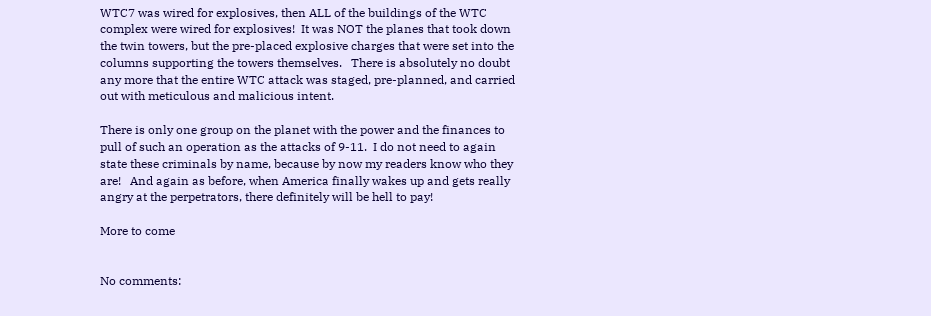WTC7 was wired for explosives, then ALL of the buildings of the WTC complex were wired for explosives!  It was NOT the planes that took down the twin towers, but the pre-placed explosive charges that were set into the columns supporting the towers themselves.   There is absolutely no doubt any more that the entire WTC attack was staged, pre-planned, and carried out with meticulous and malicious intent.

There is only one group on the planet with the power and the finances to pull of such an operation as the attacks of 9-11.  I do not need to again state these criminals by name, because by now my readers know who they are!   And again as before, when America finally wakes up and gets really angry at the perpetrators, there definitely will be hell to pay!

More to come


No comments: